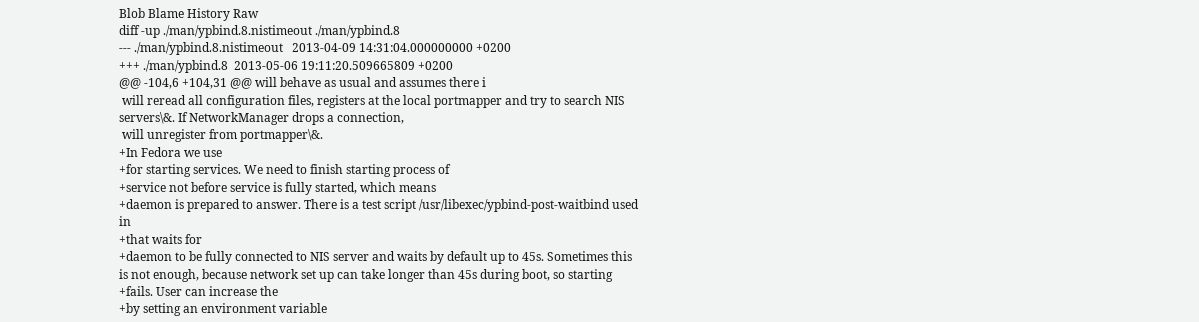Blob Blame History Raw
diff -up ./man/ypbind.8.nistimeout ./man/ypbind.8
--- ./man/ypbind.8.nistimeout   2013-04-09 14:31:04.000000000 +0200
+++ ./man/ypbind.8  2013-05-06 19:11:20.509665809 +0200
@@ -104,6 +104,31 @@ will behave as usual and assumes there i
 will reread all configuration files, registers at the local portmapper and try to search NIS servers\&. If NetworkManager drops a connection,
 will unregister from portmapper\&.
+In Fedora we use
+for starting services. We need to finish starting process of
+service not before service is fully started, which means
+daemon is prepared to answer. There is a test script /usr/libexec/ypbind-post-waitbind used in
+that waits for
+daemon to be fully connected to NIS server and waits by default up to 45s. Sometimes this is not enough, because network set up can take longer than 45s during boot, so starting
+fails. User can increase the
+by setting an environment variable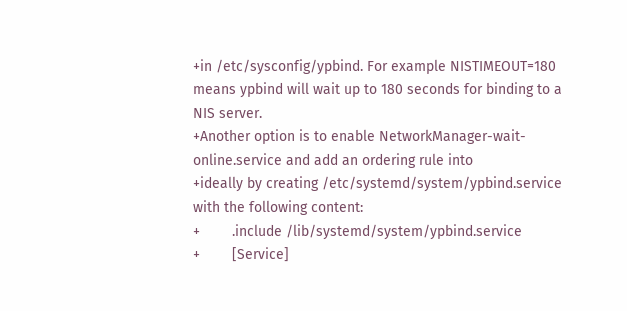+in /etc/sysconfig/ypbind. For example NISTIMEOUT=180 means ypbind will wait up to 180 seconds for binding to a NIS server.
+Another option is to enable NetworkManager-wait-online.service and add an ordering rule into
+ideally by creating /etc/systemd/system/ypbind.service with the following content:
+        .include /lib/systemd/system/ypbind.service
+        [Service]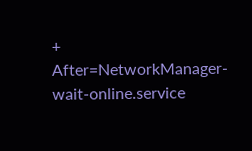+        After=NetworkManager-wait-online.service